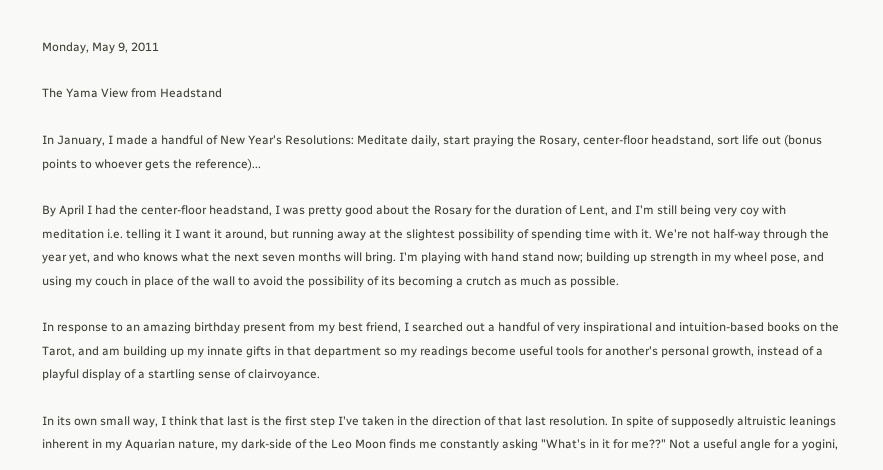Monday, May 9, 2011

The Yama View from Headstand

In January, I made a handful of New Year's Resolutions: Meditate daily, start praying the Rosary, center-floor headstand, sort life out (bonus points to whoever gets the reference)...

By April I had the center-floor headstand, I was pretty good about the Rosary for the duration of Lent, and I'm still being very coy with meditation i.e. telling it I want it around, but running away at the slightest possibility of spending time with it. We're not half-way through the year yet, and who knows what the next seven months will bring. I'm playing with hand stand now; building up strength in my wheel pose, and using my couch in place of the wall to avoid the possibility of its becoming a crutch as much as possible.

In response to an amazing birthday present from my best friend, I searched out a handful of very inspirational and intuition-based books on the Tarot, and am building up my innate gifts in that department so my readings become useful tools for another's personal growth, instead of a playful display of a startling sense of clairvoyance.

In its own small way, I think that last is the first step I've taken in the direction of that last resolution. In spite of supposedly altruistic leanings inherent in my Aquarian nature, my dark-side of the Leo Moon finds me constantly asking "What's in it for me??" Not a useful angle for a yogini,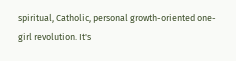spiritual, Catholic, personal growth-oriented one-girl revolution. It's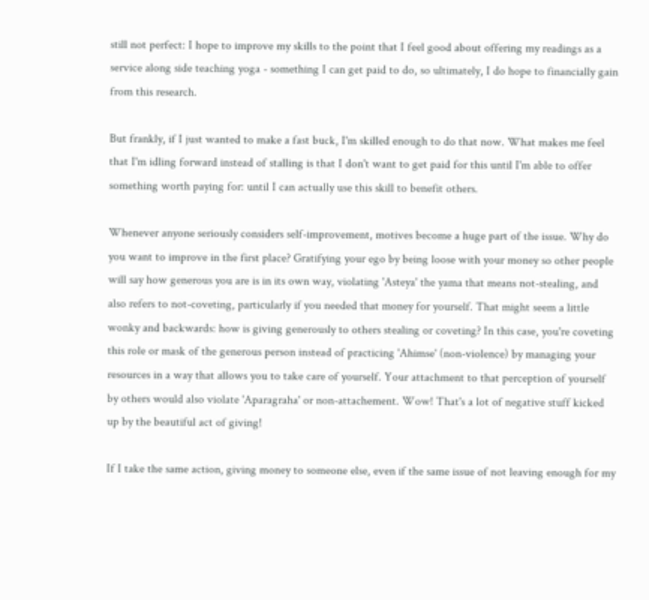still not perfect: I hope to improve my skills to the point that I feel good about offering my readings as a service along side teaching yoga - something I can get paid to do, so ultimately, I do hope to financially gain from this research.

But frankly, if I just wanted to make a fast buck, I'm skilled enough to do that now. What makes me feel that I'm idling forward instead of stalling is that I don't want to get paid for this until I'm able to offer something worth paying for: until I can actually use this skill to benefit others.

Whenever anyone seriously considers self-improvement, motives become a huge part of the issue. Why do you want to improve in the first place? Gratifying your ego by being loose with your money so other people will say how generous you are is in its own way, violating 'Asteya' the yama that means not-stealing, and also refers to not-coveting, particularly if you needed that money for yourself. That might seem a little wonky and backwards: how is giving generously to others stealing or coveting? In this case, you're coveting this role or mask of the generous person instead of practicing 'Ahimse' (non-violence) by managing your resources in a way that allows you to take care of yourself. Your attachment to that perception of yourself by others would also violate 'Aparagraha' or non-attachement. Wow! That's a lot of negative stuff kicked up by the beautiful act of giving!

If I take the same action, giving money to someone else, even if the same issue of not leaving enough for my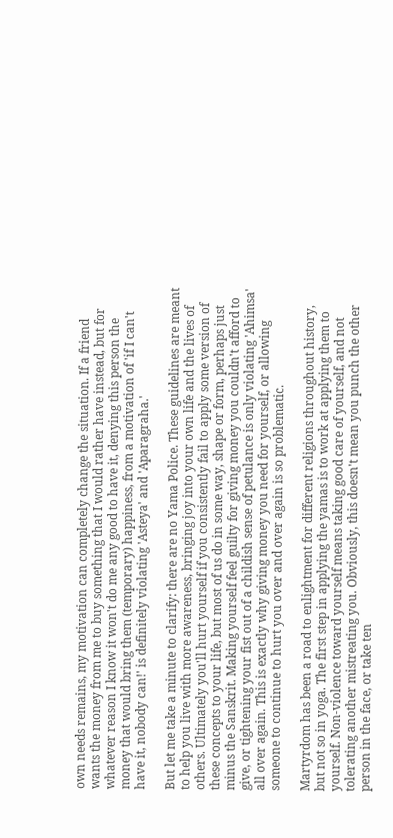own needs remains, my motivation can completely change the situation. If a friend wants the money from me to buy something that I would rather have instead, but for whatever reason I know it won't do me any good to have it, denying this person the money that would bring them (temporary) happiness, from a motivation of 'if I can't have it, nobody can!' is definitely violating 'Asteya' and 'Aparagraha.'

But let me take a minute to clarify: there are no Yama Police. These guidelines are meant to help you live with more awareness, bringing joy into your own life and the lives of others. Ultimately you'll hurt yourself if you consistently fail to apply some version of these concepts to your life, but most of us do in some way, shape or form, perhaps just minus the Sanskrit. Making yourself feel guilty for giving money you couldn't afford to give, or tightening your fist out of a childish sense of petulance is only violating 'Ahimsa' all over again. This is exactly why giving money you need for yourself, or allowing someone to continue to hurt you over and over again is so problematic.

Martyrdom has been a road to enlightment for different religions throughout history, but not so in yoga. The first step in applying the yamas is to work at applying them to yourself. Non-violence toward yourself means taking good care of yourself, and not tolerating another mistreating you. Obviously, this doesn't mean you punch the other person in the face, or take ten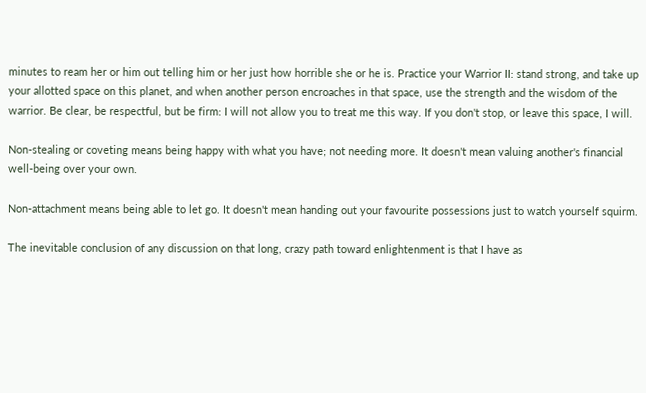minutes to ream her or him out telling him or her just how horrible she or he is. Practice your Warrior II: stand strong, and take up your allotted space on this planet, and when another person encroaches in that space, use the strength and the wisdom of the warrior. Be clear, be respectful, but be firm: I will not allow you to treat me this way. If you don't stop, or leave this space, I will.

Non-stealing or coveting means being happy with what you have; not needing more. It doesn't mean valuing another's financial well-being over your own.

Non-attachment means being able to let go. It doesn't mean handing out your favourite possessions just to watch yourself squirm.

The inevitable conclusion of any discussion on that long, crazy path toward enlightenment is that I have as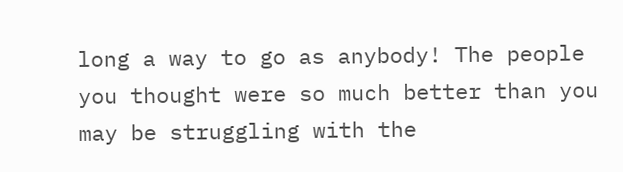long a way to go as anybody! The people you thought were so much better than you may be struggling with the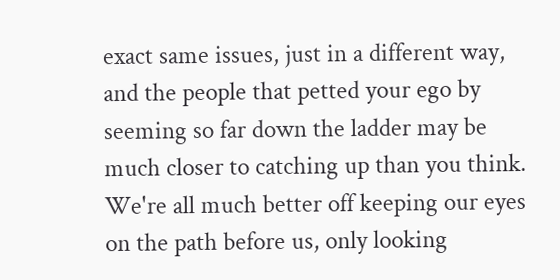exact same issues, just in a different way, and the people that petted your ego by seeming so far down the ladder may be much closer to catching up than you think. We're all much better off keeping our eyes on the path before us, only looking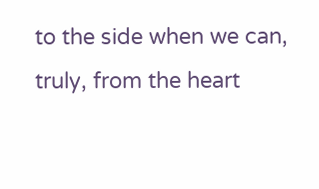to the side when we can, truly, from the heart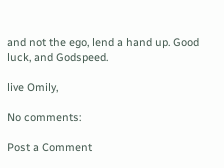and not the ego, lend a hand up. Good luck, and Godspeed.

live Omily,

No comments:

Post a Comment